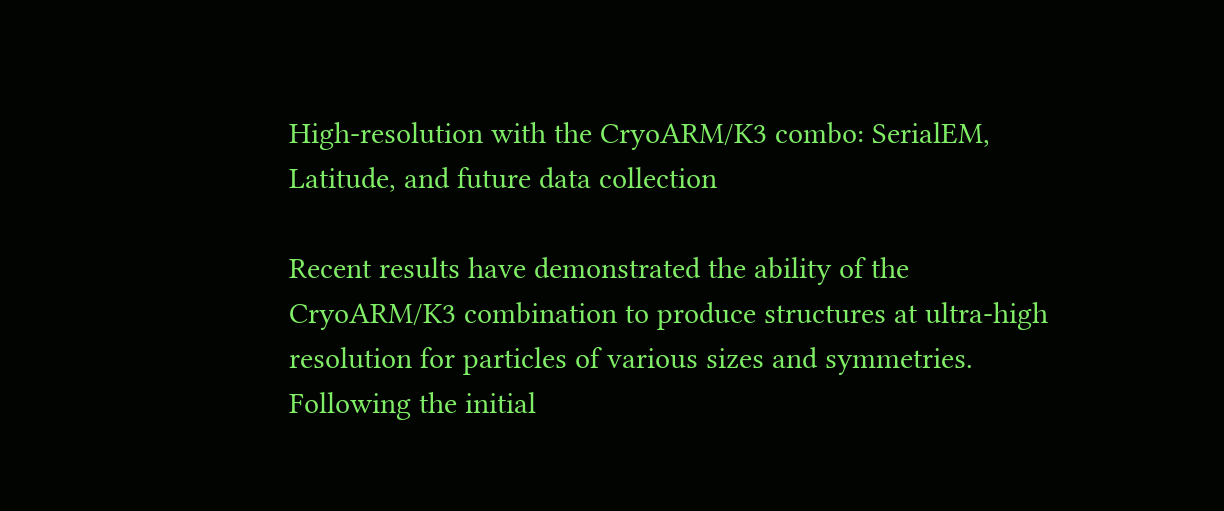High-resolution with the CryoARM/K3 combo: SerialEM, Latitude, and future data collection

Recent results have demonstrated the ability of the CryoARM/K3 combination to produce structures at ultra-high resolution for particles of various sizes and symmetries. Following the initial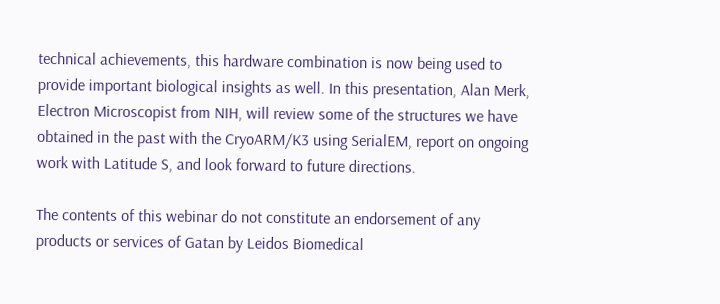technical achievements, this hardware combination is now being used to provide important biological insights as well. In this presentation, Alan Merk, Electron Microscopist from NIH, will review some of the structures we have obtained in the past with the CryoARM/K3 using SerialEM, report on ongoing work with Latitude S, and look forward to future directions.

The contents of this webinar do not constitute an endorsement of any products or services of Gatan by Leidos Biomedical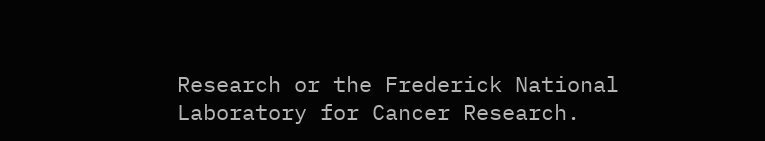Research or the Frederick National Laboratory for Cancer Research.